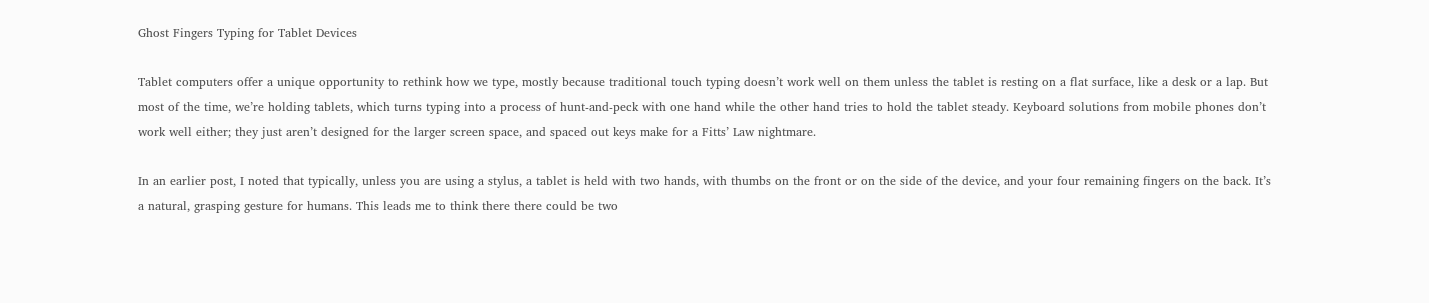Ghost Fingers Typing for Tablet Devices

Tablet computers offer a unique opportunity to rethink how we type, mostly because traditional touch typing doesn’t work well on them unless the tablet is resting on a flat surface, like a desk or a lap. But most of the time, we’re holding tablets, which turns typing into a process of hunt-and-peck with one hand while the other hand tries to hold the tablet steady. Keyboard solutions from mobile phones don’t work well either; they just aren’t designed for the larger screen space, and spaced out keys make for a Fitts’ Law nightmare.

In an earlier post, I noted that typically, unless you are using a stylus, a tablet is held with two hands, with thumbs on the front or on the side of the device, and your four remaining fingers on the back. It’s a natural, grasping gesture for humans. This leads me to think there there could be two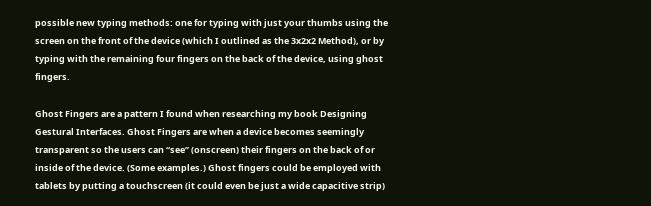possible new typing methods: one for typing with just your thumbs using the screen on the front of the device (which I outlined as the 3x2x2 Method), or by typing with the remaining four fingers on the back of the device, using ghost fingers.

Ghost Fingers are a pattern I found when researching my book Designing Gestural Interfaces. Ghost Fingers are when a device becomes seemingly transparent so the users can “see” (onscreen) their fingers on the back of or inside of the device. (Some examples.) Ghost fingers could be employed with tablets by putting a touchscreen (it could even be just a wide capacitive strip)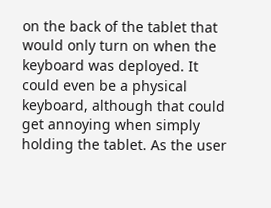on the back of the tablet that would only turn on when the keyboard was deployed. It could even be a physical keyboard, although that could get annoying when simply holding the tablet. As the user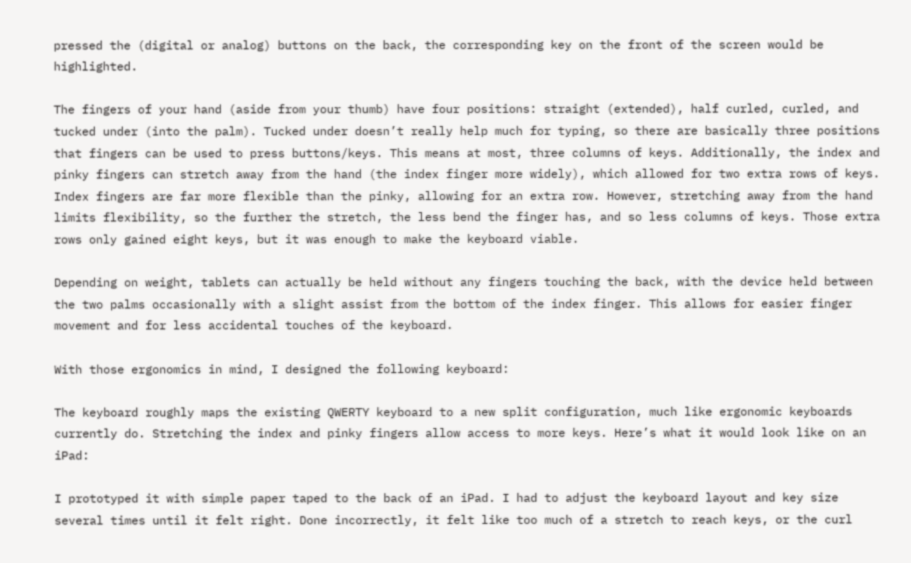pressed the (digital or analog) buttons on the back, the corresponding key on the front of the screen would be highlighted.

The fingers of your hand (aside from your thumb) have four positions: straight (extended), half curled, curled, and tucked under (into the palm). Tucked under doesn’t really help much for typing, so there are basically three positions that fingers can be used to press buttons/keys. This means at most, three columns of keys. Additionally, the index and pinky fingers can stretch away from the hand (the index finger more widely), which allowed for two extra rows of keys. Index fingers are far more flexible than the pinky, allowing for an extra row. However, stretching away from the hand limits flexibility, so the further the stretch, the less bend the finger has, and so less columns of keys. Those extra rows only gained eight keys, but it was enough to make the keyboard viable.

Depending on weight, tablets can actually be held without any fingers touching the back, with the device held between the two palms occasionally with a slight assist from the bottom of the index finger. This allows for easier finger movement and for less accidental touches of the keyboard.

With those ergonomics in mind, I designed the following keyboard:

The keyboard roughly maps the existing QWERTY keyboard to a new split configuration, much like ergonomic keyboards currently do. Stretching the index and pinky fingers allow access to more keys. Here’s what it would look like on an iPad:

I prototyped it with simple paper taped to the back of an iPad. I had to adjust the keyboard layout and key size several times until it felt right. Done incorrectly, it felt like too much of a stretch to reach keys, or the curl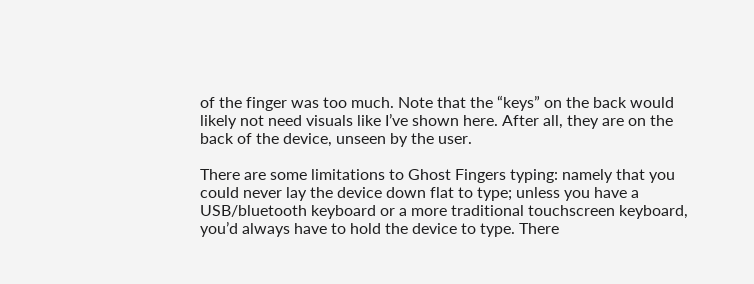of the finger was too much. Note that the “keys” on the back would likely not need visuals like I’ve shown here. After all, they are on the back of the device, unseen by the user.

There are some limitations to Ghost Fingers typing: namely that you could never lay the device down flat to type; unless you have a USB/bluetooth keyboard or a more traditional touchscreen keyboard, you’d always have to hold the device to type. There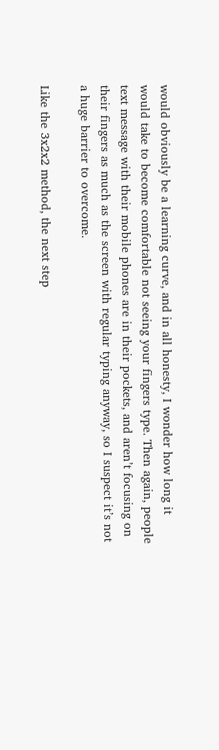would obviously be a learning curve, and in all honesty, I wonder how long it would take to become comfortable not seeing your fingers type. Then again, people text message with their mobile phones are in their pockets, and aren’t focusing on their fingers as much as the screen with regular typing anyway, so I suspect it’s not a huge barrier to overcome.

Like the 3x2x2 method, the next step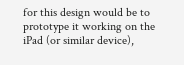for this design would be to prototype it working on the iPad (or similar device),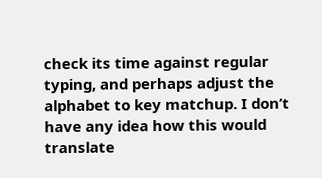check its time against regular typing, and perhaps adjust the alphabet to key matchup. I don’t have any idea how this would translate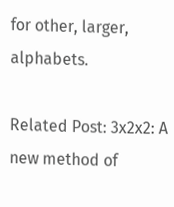for other, larger, alphabets.

Related Post: 3x2x2: A new method of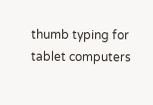thumb typing for tablet computers